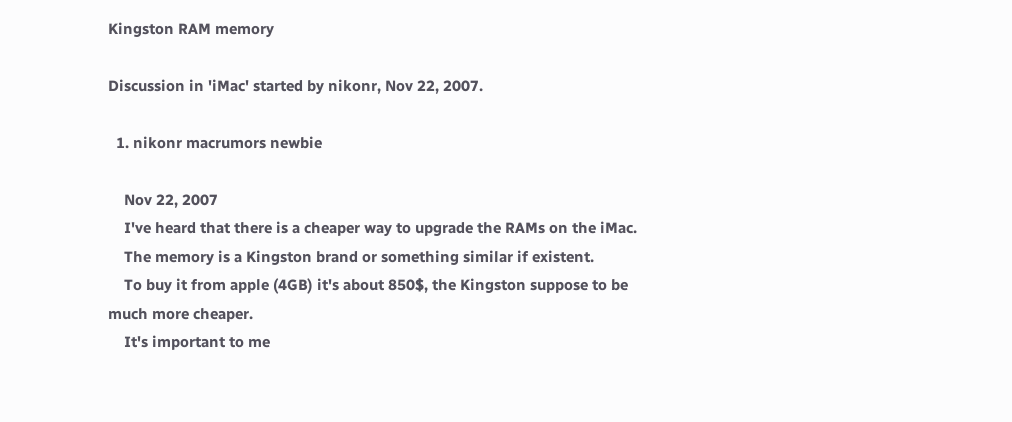Kingston RAM memory

Discussion in 'iMac' started by nikonr, Nov 22, 2007.

  1. nikonr macrumors newbie

    Nov 22, 2007
    I've heard that there is a cheaper way to upgrade the RAMs on the iMac.
    The memory is a Kingston brand or something similar if existent.
    To buy it from apple (4GB) it's about 850$, the Kingston suppose to be much more cheaper.
    It's important to me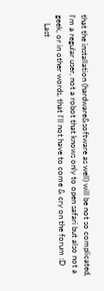that the installation (hardware&software as well) will be not so complicated, I'm a regular user, not a robot that knows only to open safari but also not a geek, or in other words, that I'll not have to come & cry on the forum :D
    Last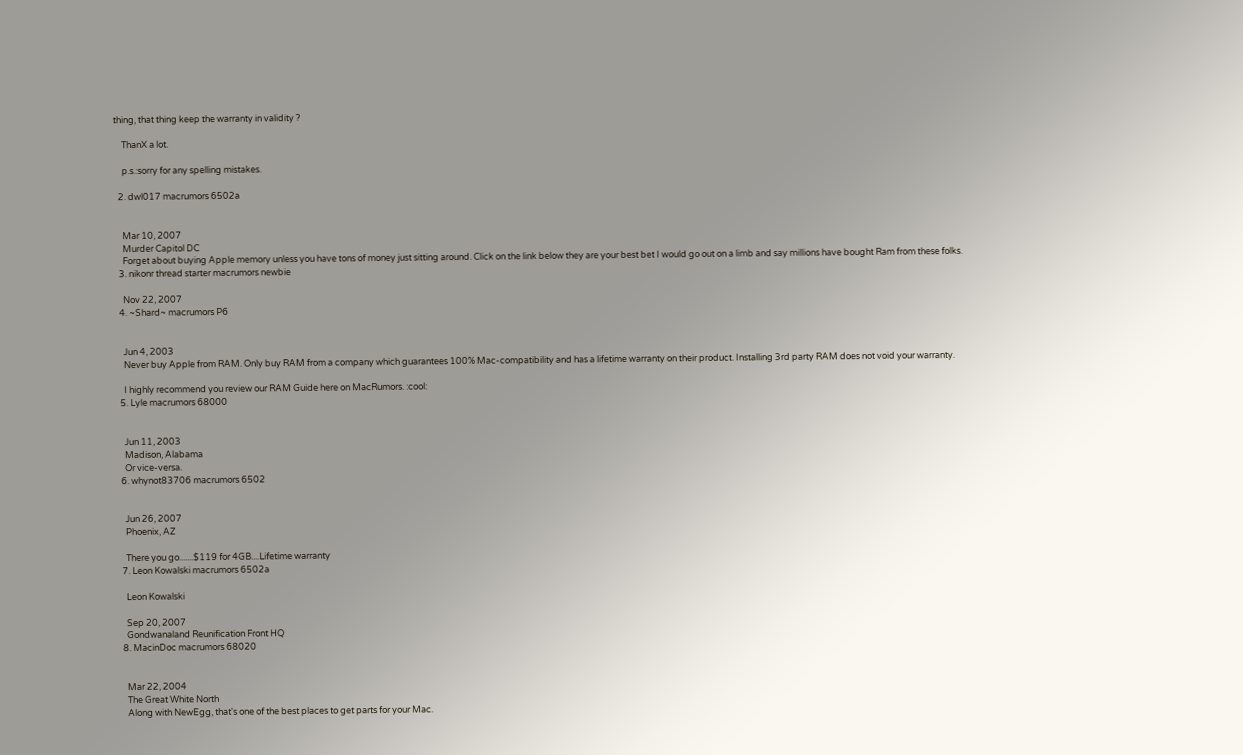thing, that thing keep the warranty in validity ?

    ThanX a lot.

    p.s.:sorry for any spelling mistakes.

  2. dwl017 macrumors 6502a


    Mar 10, 2007
    Murder Capitol DC
    Forget about buying Apple memory unless you have tons of money just sitting around. Click on the link below they are your best bet I would go out on a limb and say millions have bought Ram from these folks.
  3. nikonr thread starter macrumors newbie

    Nov 22, 2007
  4. ~Shard~ macrumors P6


    Jun 4, 2003
    Never buy Apple from RAM. Only buy RAM from a company which guarantees 100% Mac-compatibility and has a lifetime warranty on their product. Installing 3rd party RAM does not void your warranty.

    I highly recommend you review our RAM Guide here on MacRumors. :cool:
  5. Lyle macrumors 68000


    Jun 11, 2003
    Madison, Alabama
    Or vice-versa.
  6. whynot83706 macrumors 6502


    Jun 26, 2007
    Phoenix, AZ

    There you go.......$119 for 4GB....Lifetime warranty
  7. Leon Kowalski macrumors 6502a

    Leon Kowalski

    Sep 20, 2007
    Gondwanaland Reunification Front HQ
  8. MacinDoc macrumors 68020


    Mar 22, 2004
    The Great White North
    Along with NewEgg, that's one of the best places to get parts for your Mac.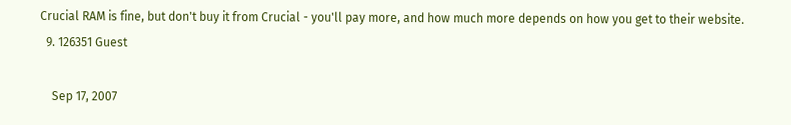Crucial RAM is fine, but don't buy it from Crucial - you'll pay more, and how much more depends on how you get to their website.
  9. 126351 Guest

    Sep 17, 2007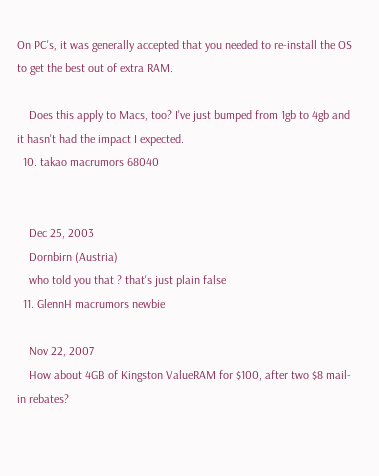On PC's, it was generally accepted that you needed to re-install the OS to get the best out of extra RAM.

    Does this apply to Macs, too? I've just bumped from 1gb to 4gb and it hasn't had the impact I expected.
  10. takao macrumors 68040


    Dec 25, 2003
    Dornbirn (Austria)
    who told you that ? that's just plain false
  11. GlennH macrumors newbie

    Nov 22, 2007
    How about 4GB of Kingston ValueRAM for $100, after two $8 mail-in rebates?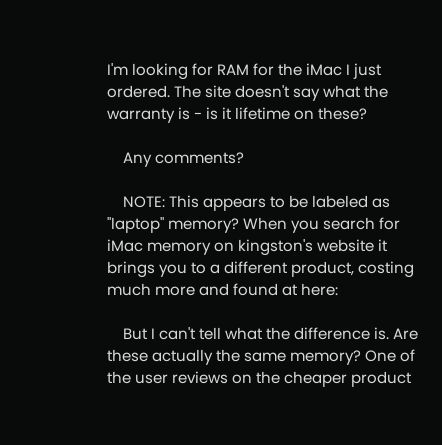I'm looking for RAM for the iMac I just ordered. The site doesn't say what the warranty is - is it lifetime on these?

    Any comments?

    NOTE: This appears to be labeled as "laptop" memory? When you search for iMac memory on kingston's website it brings you to a different product, costing much more and found at here:

    But I can't tell what the difference is. Are these actually the same memory? One of the user reviews on the cheaper product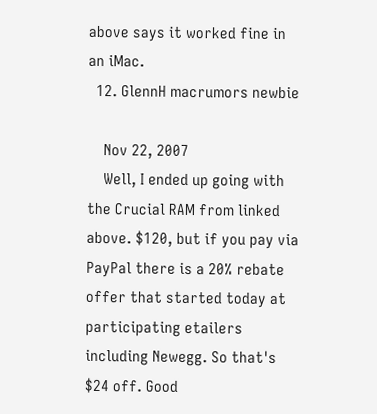above says it worked fine in an iMac.
  12. GlennH macrumors newbie

    Nov 22, 2007
    Well, I ended up going with the Crucial RAM from linked above. $120, but if you pay via PayPal there is a 20% rebate offer that started today at participating etailers including Newegg. So that's $24 off. Good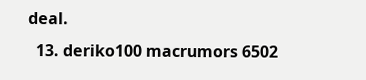deal.
  13. deriko100 macrumors 6502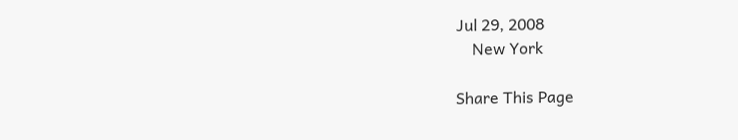Jul 29, 2008
    New York

Share This Page